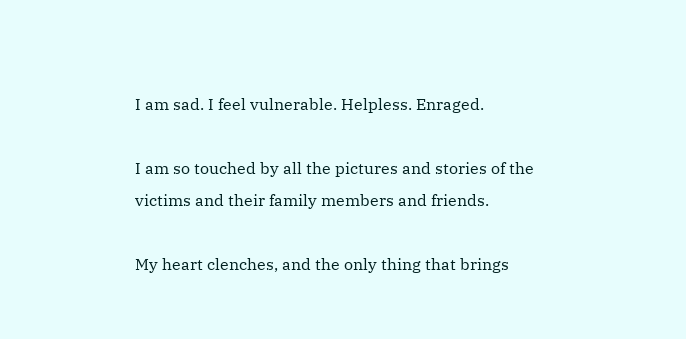I am sad. I feel vulnerable. Helpless. Enraged.

I am so touched by all the pictures and stories of the victims and their family members and friends.

My heart clenches, and the only thing that brings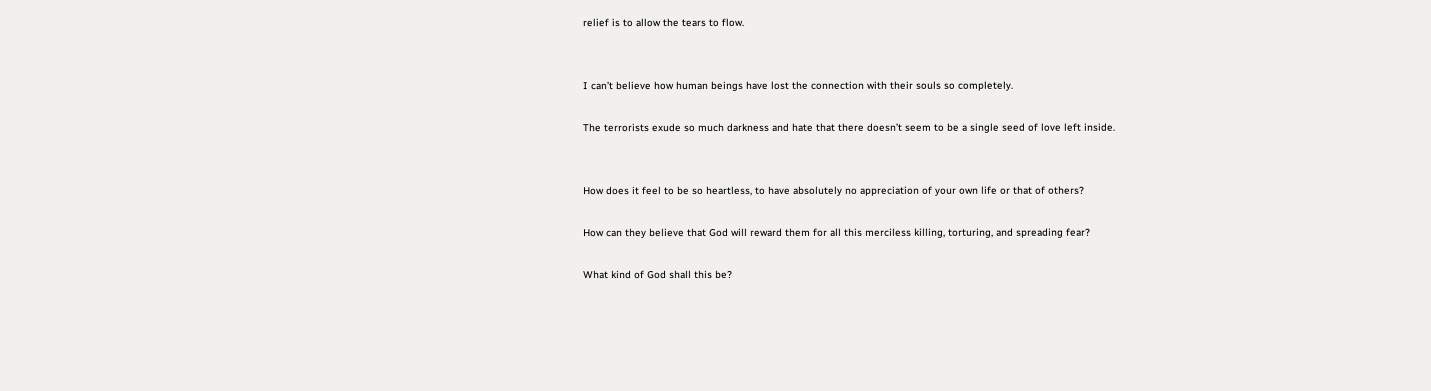relief is to allow the tears to flow.


I can’t believe how human beings have lost the connection with their souls so completely.

The terrorists exude so much darkness and hate that there doesn’t seem to be a single seed of love left inside.


How does it feel to be so heartless, to have absolutely no appreciation of your own life or that of others?

How can they believe that God will reward them for all this merciless killing, torturing, and spreading fear?

What kind of God shall this be?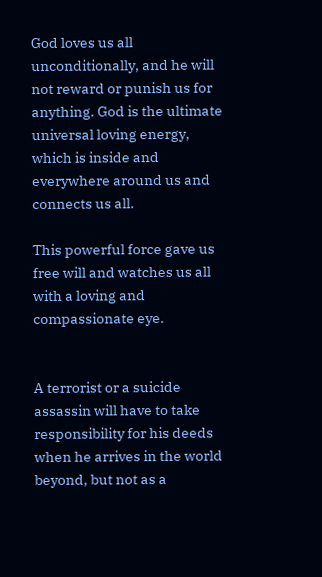God loves us all unconditionally, and he will not reward or punish us for anything. God is the ultimate universal loving energy, which is inside and everywhere around us and connects us all.

This powerful force gave us free will and watches us all with a loving and compassionate eye.


A terrorist or a suicide assassin will have to take responsibility for his deeds when he arrives in the world beyond, but not as a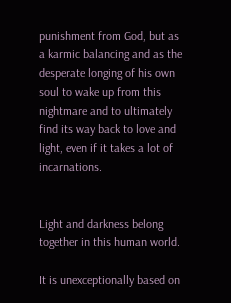punishment from God, but as a karmic balancing and as the desperate longing of his own soul to wake up from this nightmare and to ultimately find its way back to love and light, even if it takes a lot of incarnations.


Light and darkness belong together in this human world.

It is unexceptionally based on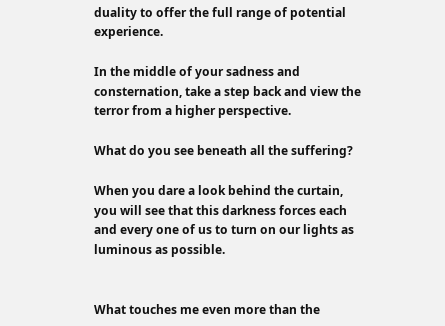duality to offer the full range of potential experience.

In the middle of your sadness and consternation, take a step back and view the terror from a higher perspective.

What do you see beneath all the suffering?

When you dare a look behind the curtain, you will see that this darkness forces each and every one of us to turn on our lights as luminous as possible.


What touches me even more than the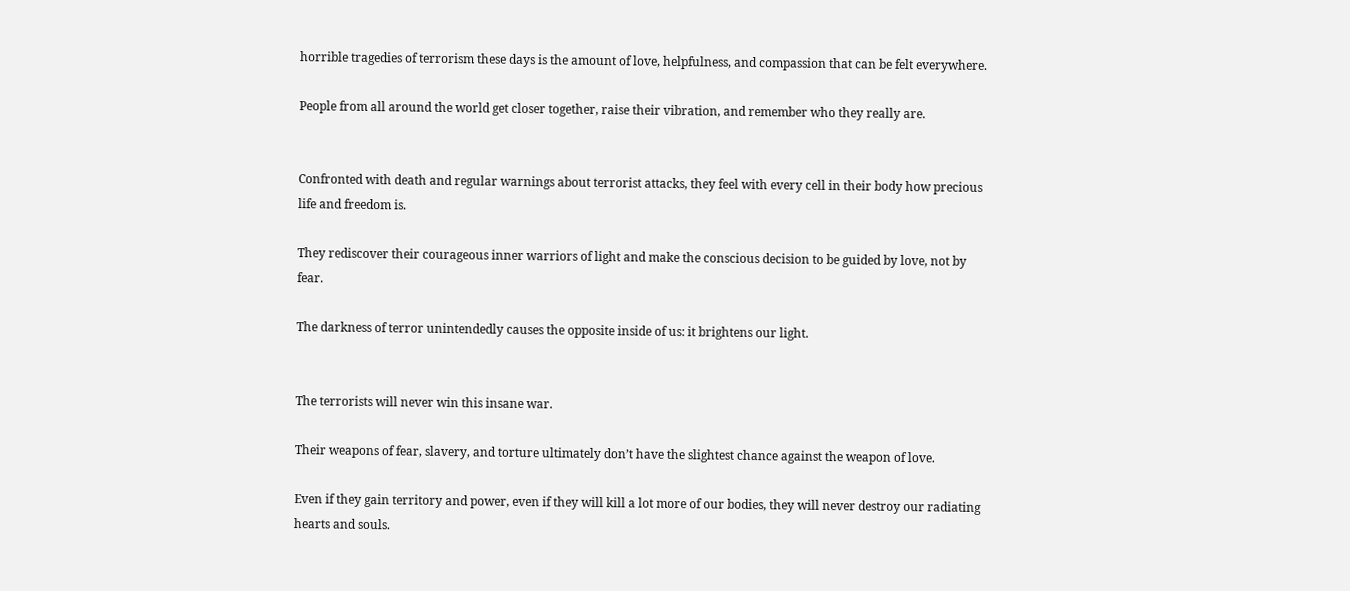horrible tragedies of terrorism these days is the amount of love, helpfulness, and compassion that can be felt everywhere.

People from all around the world get closer together, raise their vibration, and remember who they really are.


Confronted with death and regular warnings about terrorist attacks, they feel with every cell in their body how precious life and freedom is.

They rediscover their courageous inner warriors of light and make the conscious decision to be guided by love, not by fear.

The darkness of terror unintendedly causes the opposite inside of us: it brightens our light.


The terrorists will never win this insane war.

Their weapons of fear, slavery, and torture ultimately don’t have the slightest chance against the weapon of love.

Even if they gain territory and power, even if they will kill a lot more of our bodies, they will never destroy our radiating hearts and souls.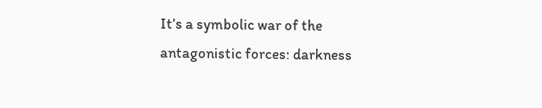It’s a symbolic war of the antagonistic forces: darkness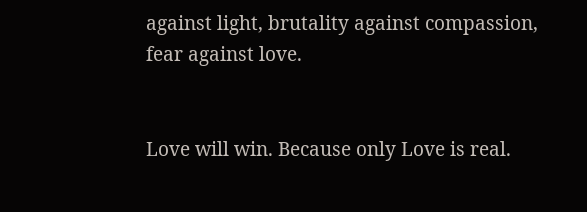against light, brutality against compassion, fear against love.


Love will win. Because only Love is real.